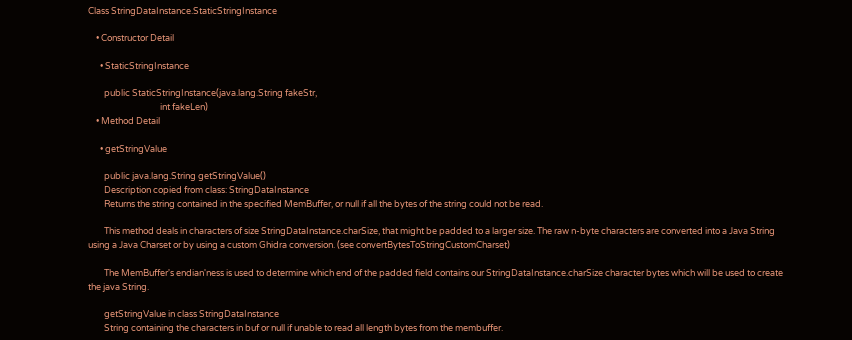Class StringDataInstance.StaticStringInstance

    • Constructor Detail

      • StaticStringInstance

        public StaticStringInstance(java.lang.String fakeStr,
                                    int fakeLen)
    • Method Detail

      • getStringValue

        public java.lang.String getStringValue()
        Description copied from class: StringDataInstance
        Returns the string contained in the specified MemBuffer, or null if all the bytes of the string could not be read.

        This method deals in characters of size StringDataInstance.charSize, that might be padded to a larger size. The raw n-byte characters are converted into a Java String using a Java Charset or by using a custom Ghidra conversion. (see convertBytesToStringCustomCharset)

        The MemBuffer's endian'ness is used to determine which end of the padded field contains our StringDataInstance.charSize character bytes which will be used to create the java String.

        getStringValue in class StringDataInstance
        String containing the characters in buf or null if unable to read all length bytes from the membuffer.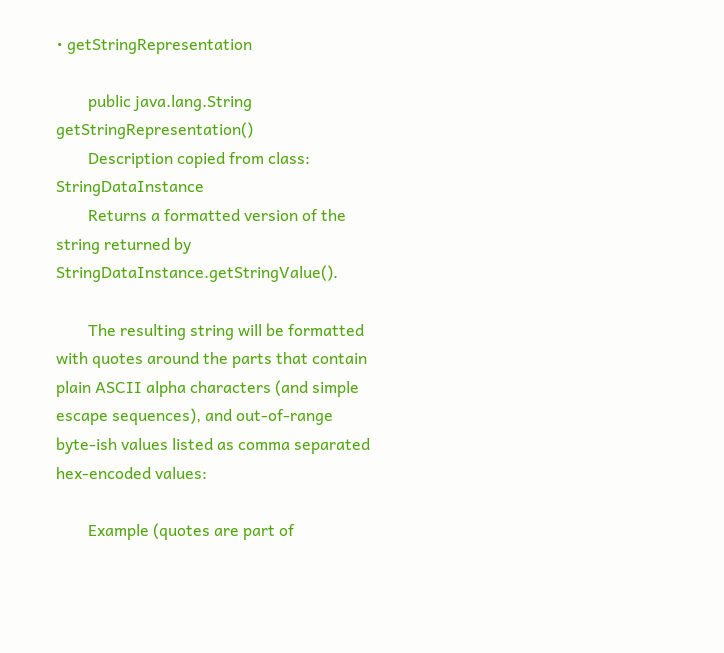• getStringRepresentation

        public java.lang.String getStringRepresentation()
        Description copied from class: StringDataInstance
        Returns a formatted version of the string returned by StringDataInstance.getStringValue().

        The resulting string will be formatted with quotes around the parts that contain plain ASCII alpha characters (and simple escape sequences), and out-of-range byte-ish values listed as comma separated hex-encoded values:

        Example (quotes are part of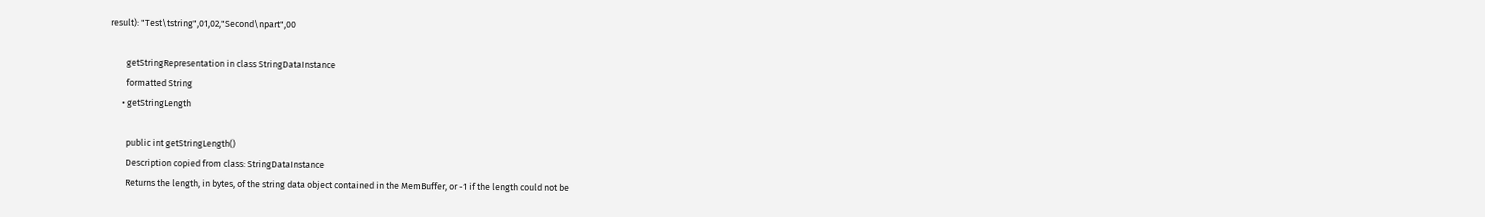result): "Test\tstring",01,02,"Second\npart",00

        getStringRepresentation in class StringDataInstance
        formatted String
      • getStringLength

        public int getStringLength()
        Description copied from class: StringDataInstance
        Returns the length, in bytes, of the string data object contained in the MemBuffer, or -1 if the length could not be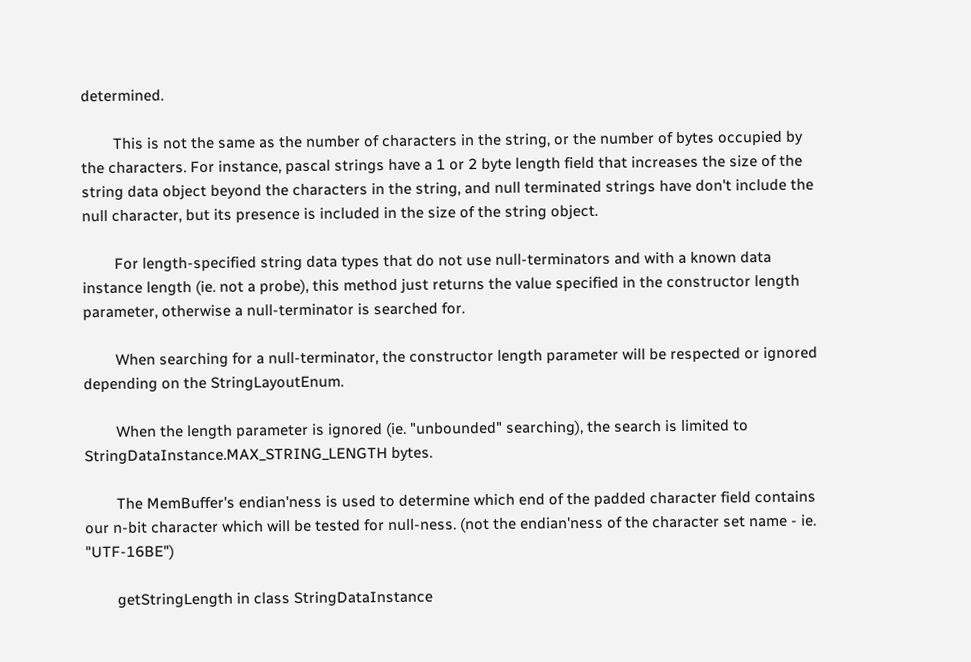determined.

        This is not the same as the number of characters in the string, or the number of bytes occupied by the characters. For instance, pascal strings have a 1 or 2 byte length field that increases the size of the string data object beyond the characters in the string, and null terminated strings have don't include the null character, but its presence is included in the size of the string object.

        For length-specified string data types that do not use null-terminators and with a known data instance length (ie. not a probe), this method just returns the value specified in the constructor length parameter, otherwise a null-terminator is searched for.

        When searching for a null-terminator, the constructor length parameter will be respected or ignored depending on the StringLayoutEnum.

        When the length parameter is ignored (ie. "unbounded" searching), the search is limited to StringDataInstance.MAX_STRING_LENGTH bytes.

        The MemBuffer's endian'ness is used to determine which end of the padded character field contains our n-bit character which will be tested for null-ness. (not the endian'ness of the character set name - ie. "UTF-16BE")

        getStringLength in class StringDataInstance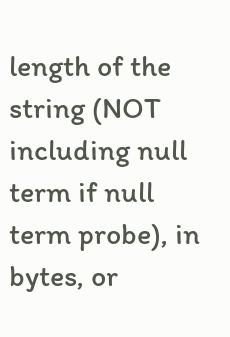length of the string (NOT including null term if null term probe), in bytes, or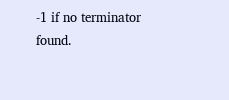-1 if no terminator found.